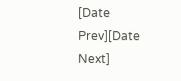[Date Prev][Date Next]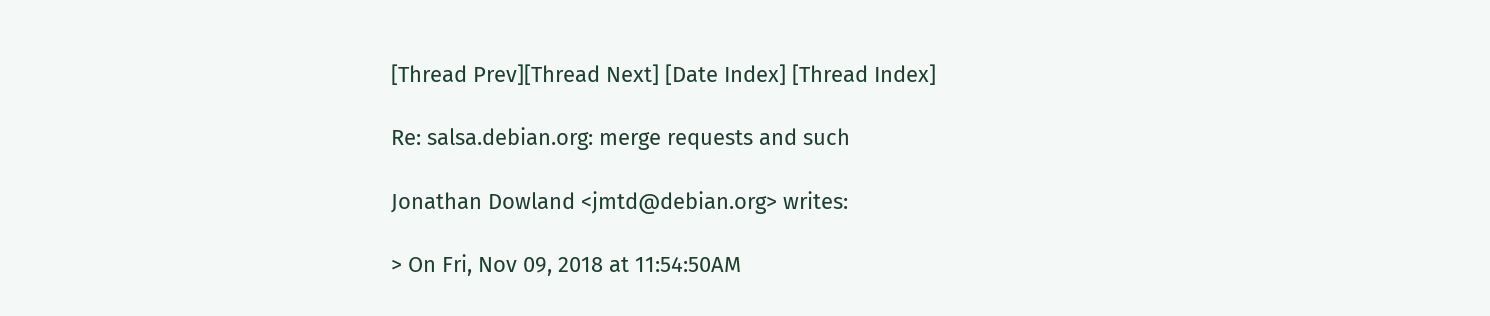[Thread Prev][Thread Next] [Date Index] [Thread Index]

Re: salsa.debian.org: merge requests and such

Jonathan Dowland <jmtd@debian.org> writes:

> On Fri, Nov 09, 2018 at 11:54:50AM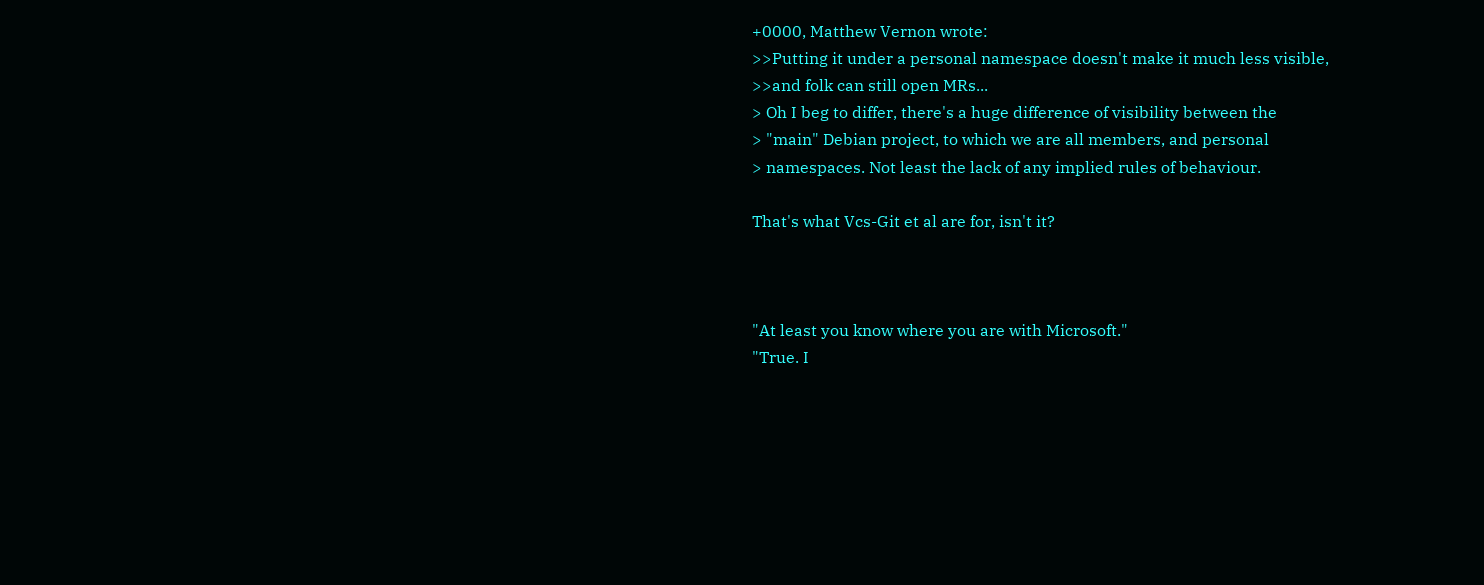+0000, Matthew Vernon wrote:
>>Putting it under a personal namespace doesn't make it much less visible,
>>and folk can still open MRs...
> Oh I beg to differ, there's a huge difference of visibility between the
> "main" Debian project, to which we are all members, and personal
> namespaces. Not least the lack of any implied rules of behaviour.

That's what Vcs-Git et al are for, isn't it?



"At least you know where you are with Microsoft."
"True. I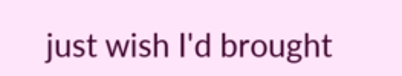just wish I'd brought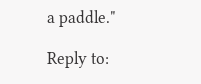a paddle."

Reply to: